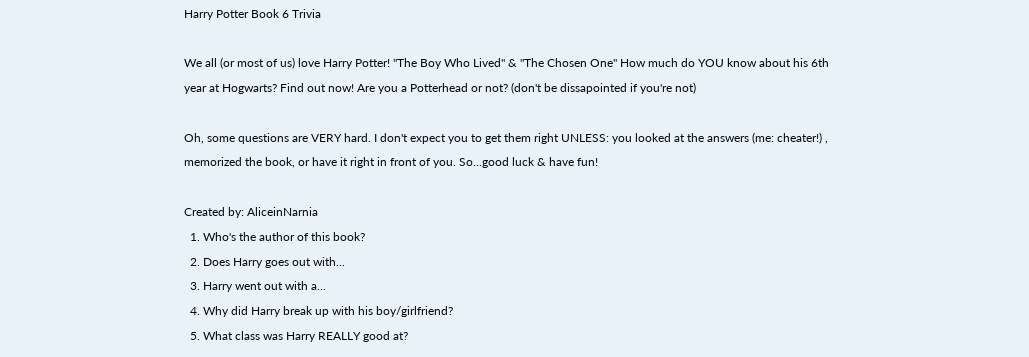Harry Potter Book 6 Trivia

We all (or most of us) love Harry Potter! "The Boy Who Lived" & "The Chosen One" How much do YOU know about his 6th year at Hogwarts? Find out now! Are you a Potterhead or not? (don't be dissapointed if you're not)

Oh, some questions are VERY hard. I don't expect you to get them right UNLESS: you looked at the answers (me: cheater!) , memorized the book, or have it right in front of you. So...good luck & have fun!

Created by: AliceinNarnia
  1. Who's the author of this book?
  2. Does Harry goes out with...
  3. Harry went out with a...
  4. Why did Harry break up with his boy/girlfriend?
  5. What class was Harry REALLY good at?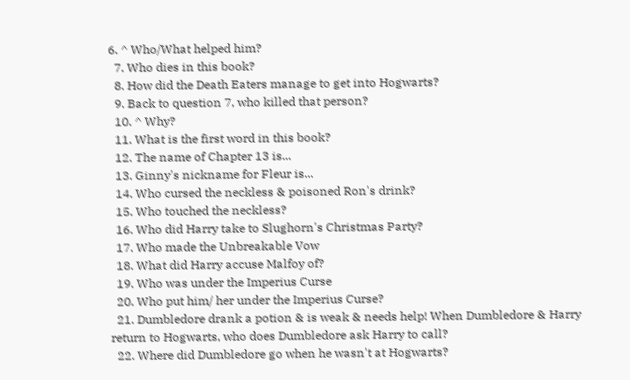6. ^ Who/What helped him?
  7. Who dies in this book?
  8. How did the Death Eaters manage to get into Hogwarts?
  9. Back to question 7, who killed that person?
  10. ^ Why?
  11. What is the first word in this book?
  12. The name of Chapter 13 is...
  13. Ginny's nickname for Fleur is...
  14. Who cursed the neckless & poisoned Ron's drink?
  15. Who touched the neckless?
  16. Who did Harry take to Slughorn's Christmas Party?
  17. Who made the Unbreakable Vow
  18. What did Harry accuse Malfoy of?
  19. Who was under the Imperius Curse
  20. Who put him/ her under the Imperius Curse?
  21. Dumbledore drank a potion & is weak & needs help! When Dumbledore & Harry return to Hogwarts, who does Dumbledore ask Harry to call?
  22. Where did Dumbledore go when he wasn't at Hogwarts?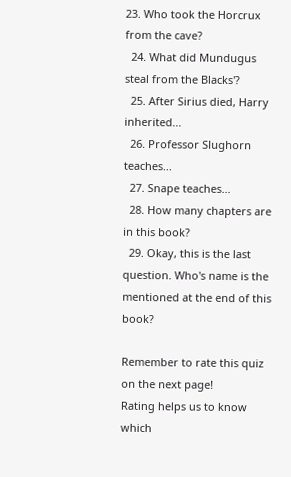23. Who took the Horcrux from the cave?
  24. What did Mundugus steal from the Blacks'?
  25. After Sirius died, Harry inherited...
  26. Professor Slughorn teaches...
  27. Snape teaches...
  28. How many chapters are in this book?
  29. Okay, this is the last question. Who's name is the mentioned at the end of this book?

Remember to rate this quiz on the next page!
Rating helps us to know which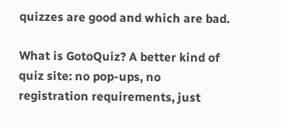quizzes are good and which are bad.

What is GotoQuiz? A better kind of quiz site: no pop-ups, no registration requirements, just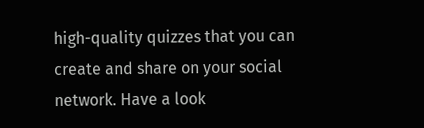high-quality quizzes that you can create and share on your social network. Have a look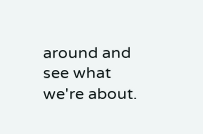around and see what we're about.